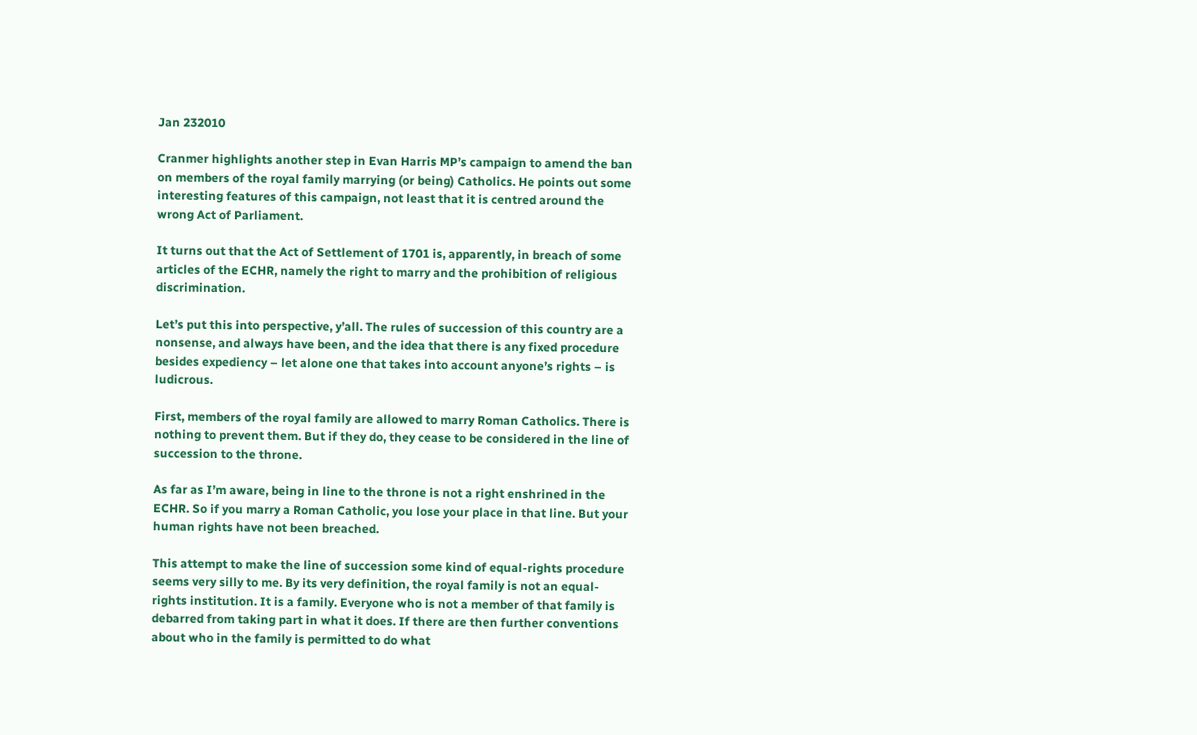Jan 232010

Cranmer highlights another step in Evan Harris MP’s campaign to amend the ban on members of the royal family marrying (or being) Catholics. He points out some interesting features of this campaign, not least that it is centred around the wrong Act of Parliament.

It turns out that the Act of Settlement of 1701 is, apparently, in breach of some articles of the ECHR, namely the right to marry and the prohibition of religious discrimination.

Let’s put this into perspective, y’all. The rules of succession of this country are a nonsense, and always have been, and the idea that there is any fixed procedure besides expediency – let alone one that takes into account anyone’s rights – is ludicrous.

First, members of the royal family are allowed to marry Roman Catholics. There is nothing to prevent them. But if they do, they cease to be considered in the line of succession to the throne.

As far as I’m aware, being in line to the throne is not a right enshrined in the ECHR. So if you marry a Roman Catholic, you lose your place in that line. But your human rights have not been breached.

This attempt to make the line of succession some kind of equal-rights procedure seems very silly to me. By its very definition, the royal family is not an equal-rights institution. It is a family. Everyone who is not a member of that family is debarred from taking part in what it does. If there are then further conventions about who in the family is permitted to do what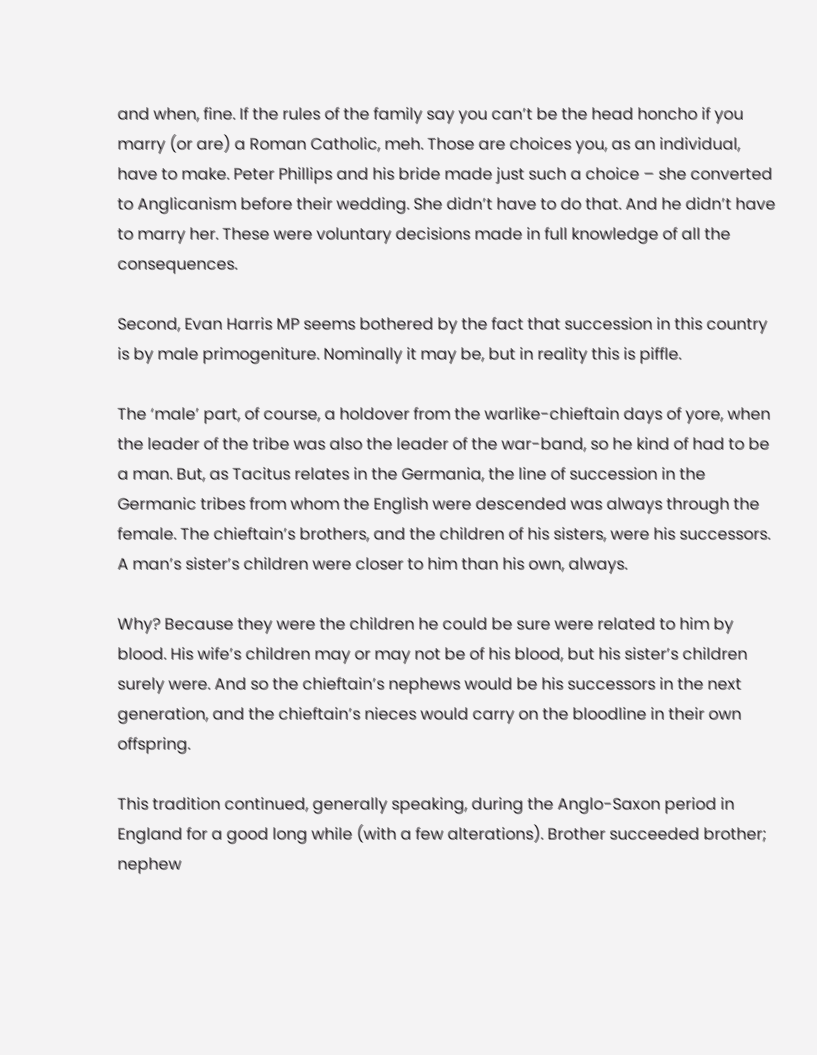and when, fine. If the rules of the family say you can’t be the head honcho if you marry (or are) a Roman Catholic, meh. Those are choices you, as an individual, have to make. Peter Phillips and his bride made just such a choice – she converted to Anglicanism before their wedding. She didn’t have to do that. And he didn’t have to marry her. These were voluntary decisions made in full knowledge of all the consequences.

Second, Evan Harris MP seems bothered by the fact that succession in this country is by male primogeniture. Nominally it may be, but in reality this is piffle.

The ‘male’ part, of course, a holdover from the warlike-chieftain days of yore, when the leader of the tribe was also the leader of the war-band, so he kind of had to be a man. But, as Tacitus relates in the Germania, the line of succession in the Germanic tribes from whom the English were descended was always through the female. The chieftain’s brothers, and the children of his sisters, were his successors. A man’s sister’s children were closer to him than his own, always.

Why? Because they were the children he could be sure were related to him by blood. His wife’s children may or may not be of his blood, but his sister’s children surely were. And so the chieftain’s nephews would be his successors in the next generation, and the chieftain’s nieces would carry on the bloodline in their own offspring.

This tradition continued, generally speaking, during the Anglo-Saxon period in England for a good long while (with a few alterations). Brother succeeded brother; nephew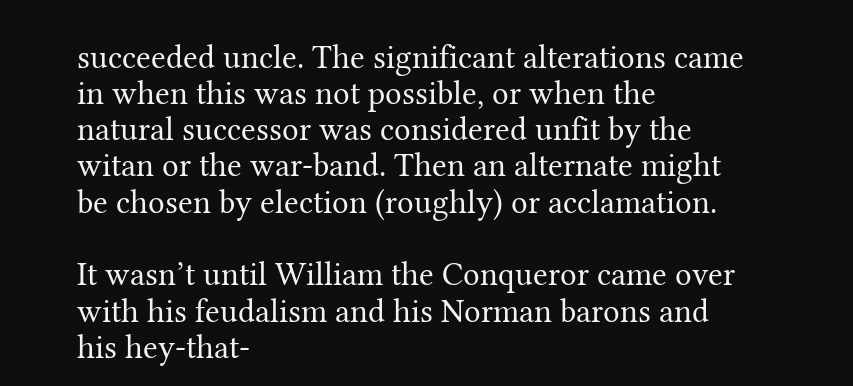succeeded uncle. The significant alterations came in when this was not possible, or when the natural successor was considered unfit by the witan or the war-band. Then an alternate might be chosen by election (roughly) or acclamation.

It wasn’t until William the Conqueror came over with his feudalism and his Norman barons and his hey-that-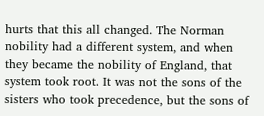hurts that this all changed. The Norman nobility had a different system, and when they became the nobility of England, that system took root. It was not the sons of the sisters who took precedence, but the sons of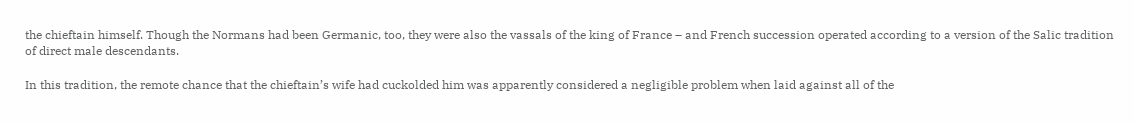the chieftain himself. Though the Normans had been Germanic, too, they were also the vassals of the king of France – and French succession operated according to a version of the Salic tradition of direct male descendants.

In this tradition, the remote chance that the chieftain’s wife had cuckolded him was apparently considered a negligible problem when laid against all of the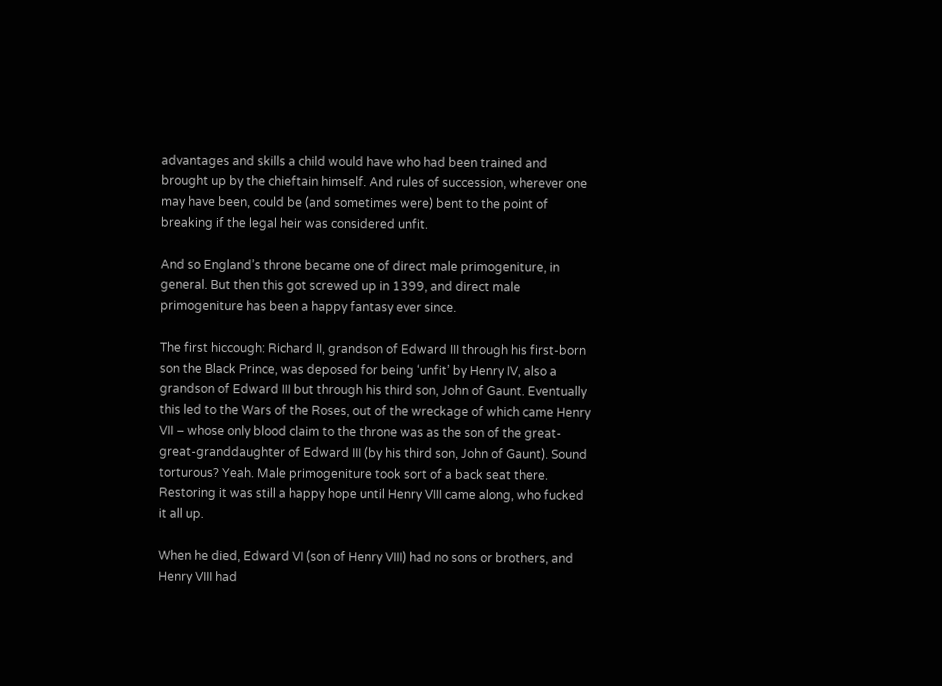advantages and skills a child would have who had been trained and brought up by the chieftain himself. And rules of succession, wherever one may have been, could be (and sometimes were) bent to the point of breaking if the legal heir was considered unfit.

And so England’s throne became one of direct male primogeniture, in general. But then this got screwed up in 1399, and direct male primogeniture has been a happy fantasy ever since.

The first hiccough: Richard II, grandson of Edward III through his first-born son the Black Prince, was deposed for being ‘unfit’ by Henry IV, also a grandson of Edward III but through his third son, John of Gaunt. Eventually this led to the Wars of the Roses, out of the wreckage of which came Henry VII – whose only blood claim to the throne was as the son of the great-great-granddaughter of Edward III (by his third son, John of Gaunt). Sound torturous? Yeah. Male primogeniture took sort of a back seat there. Restoring it was still a happy hope until Henry VIII came along, who fucked it all up.

When he died, Edward VI (son of Henry VIII) had no sons or brothers, and Henry VIII had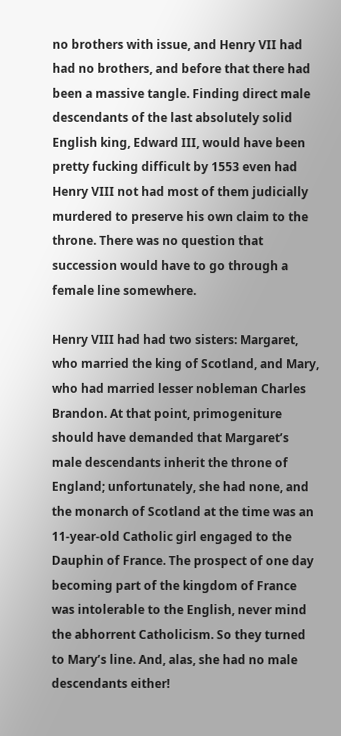no brothers with issue, and Henry VII had had no brothers, and before that there had been a massive tangle. Finding direct male descendants of the last absolutely solid English king, Edward III, would have been pretty fucking difficult by 1553 even had Henry VIII not had most of them judicially murdered to preserve his own claim to the throne. There was no question that succession would have to go through a female line somewhere.

Henry VIII had had two sisters: Margaret, who married the king of Scotland, and Mary, who had married lesser nobleman Charles Brandon. At that point, primogeniture should have demanded that Margaret’s male descendants inherit the throne of England; unfortunately, she had none, and the monarch of Scotland at the time was an 11-year-old Catholic girl engaged to the Dauphin of France. The prospect of one day becoming part of the kingdom of France was intolerable to the English, never mind the abhorrent Catholicism. So they turned to Mary’s line. And, alas, she had no male descendants either!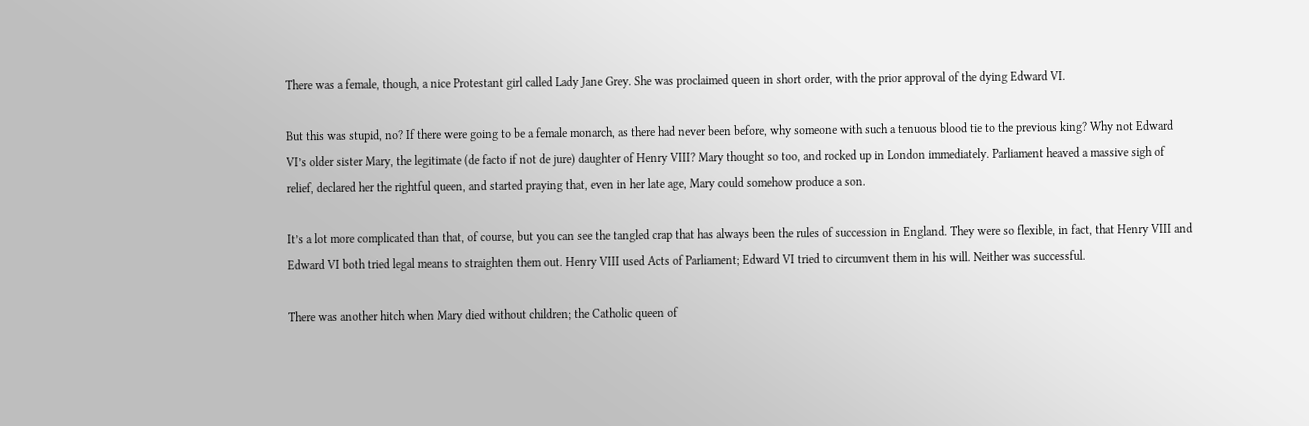There was a female, though, a nice Protestant girl called Lady Jane Grey. She was proclaimed queen in short order, with the prior approval of the dying Edward VI.

But this was stupid, no? If there were going to be a female monarch, as there had never been before, why someone with such a tenuous blood tie to the previous king? Why not Edward VI’s older sister Mary, the legitimate (de facto if not de jure) daughter of Henry VIII? Mary thought so too, and rocked up in London immediately. Parliament heaved a massive sigh of relief, declared her the rightful queen, and started praying that, even in her late age, Mary could somehow produce a son.

It’s a lot more complicated than that, of course, but you can see the tangled crap that has always been the rules of succession in England. They were so flexible, in fact, that Henry VIII and Edward VI both tried legal means to straighten them out. Henry VIII used Acts of Parliament; Edward VI tried to circumvent them in his will. Neither was successful.

There was another hitch when Mary died without children; the Catholic queen of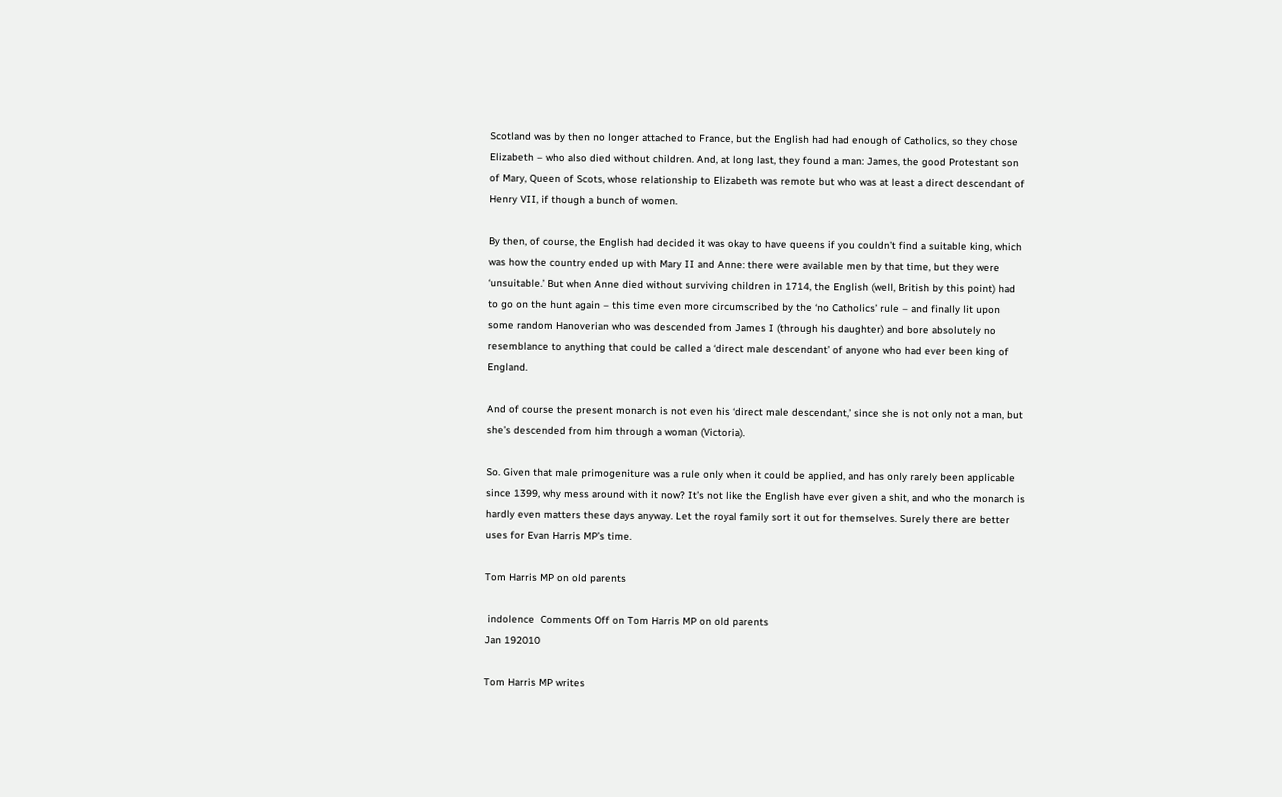Scotland was by then no longer attached to France, but the English had had enough of Catholics, so they chose Elizabeth – who also died without children. And, at long last, they found a man: James, the good Protestant son of Mary, Queen of Scots, whose relationship to Elizabeth was remote but who was at least a direct descendant of Henry VII, if though a bunch of women.

By then, of course, the English had decided it was okay to have queens if you couldn’t find a suitable king, which was how the country ended up with Mary II and Anne: there were available men by that time, but they were ‘unsuitable.’ But when Anne died without surviving children in 1714, the English (well, British by this point) had to go on the hunt again – this time even more circumscribed by the ‘no Catholics’ rule – and finally lit upon some random Hanoverian who was descended from James I (through his daughter) and bore absolutely no resemblance to anything that could be called a ‘direct male descendant’ of anyone who had ever been king of England.

And of course the present monarch is not even his ‘direct male descendant,’ since she is not only not a man, but she’s descended from him through a woman (Victoria).

So. Given that male primogeniture was a rule only when it could be applied, and has only rarely been applicable since 1399, why mess around with it now? It’s not like the English have ever given a shit, and who the monarch is hardly even matters these days anyway. Let the royal family sort it out for themselves. Surely there are better uses for Evan Harris MP’s time.

Tom Harris MP on old parents

 indolence  Comments Off on Tom Harris MP on old parents
Jan 192010

Tom Harris MP writes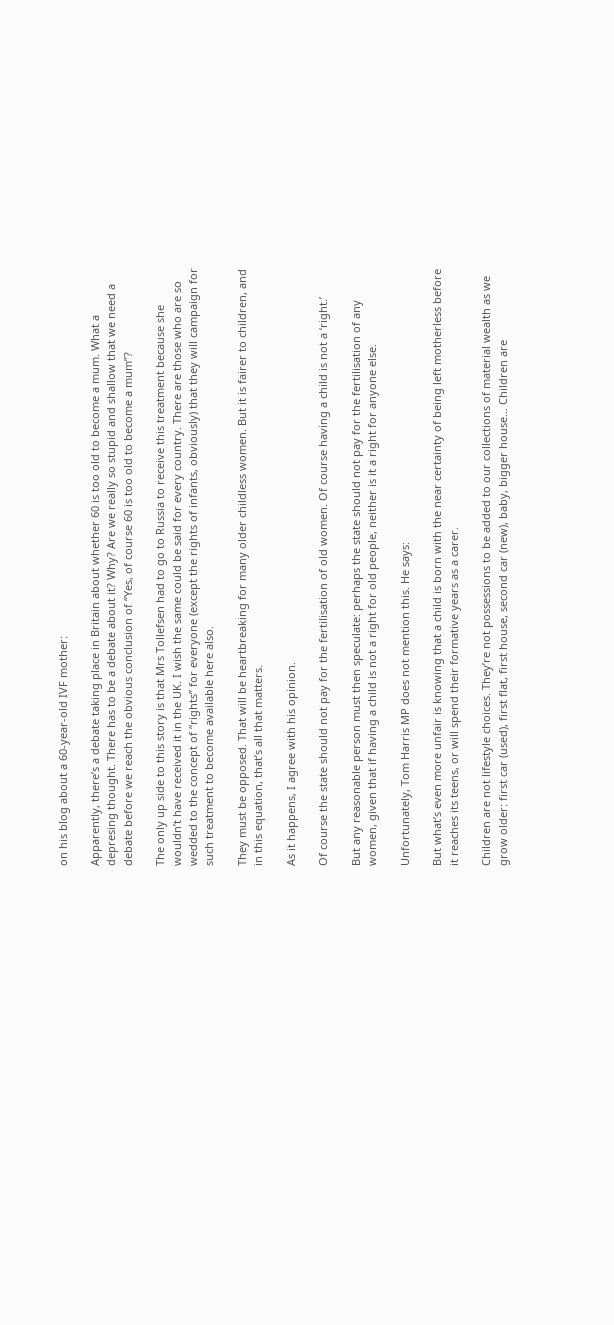on his blog about a 60-year-old IVF mother:

Apparently, there’s a debate taking place in Britain about whether 60 is too old to become a mum. What a depresing thought. There has to be a debate about it? Why? Are we really so stupid and shallow that we need a debate before we reach the obvious conclusion of “Yes, of course 60 is too old to become a mum”?

The only up side to this story is that Mrs Tollefsen had to go to Russia to receive this treatment because she wouldn’t have received it in the UK. I wish the same could be said for every country. There are those who are so wedded to the concept of “rights” for everyone (except the rights of infants, obviously) that they will campaign for such treatment to become available here also.

They must be opposed. That will be heartbreaking for many older childless women. But it is fairer to children, and in this equation, that’s all that matters.

As it happens, I agree with his opinion.

Of course the state should not pay for the fertilisation of old women. Of course having a child is not a ‘right.’

But any reasonable person must then speculate: perhaps the state should not pay for the fertilisation of any women, given that if having a child is not a right for old people, neither is it a right for anyone else.

Unfortunately, Tom Harris MP does not mention this. He says:

But what’s even more unfair is knowing that a child is born with the near certainty of being left motherless before it reaches its teens, or will spend their formative years as a carer.

Children are not lifestyle choices. They’re not possessions to be added to our collections of material wealth as we grow older: first car (used), first flat, first house, second car (new), baby, bigger house… Children are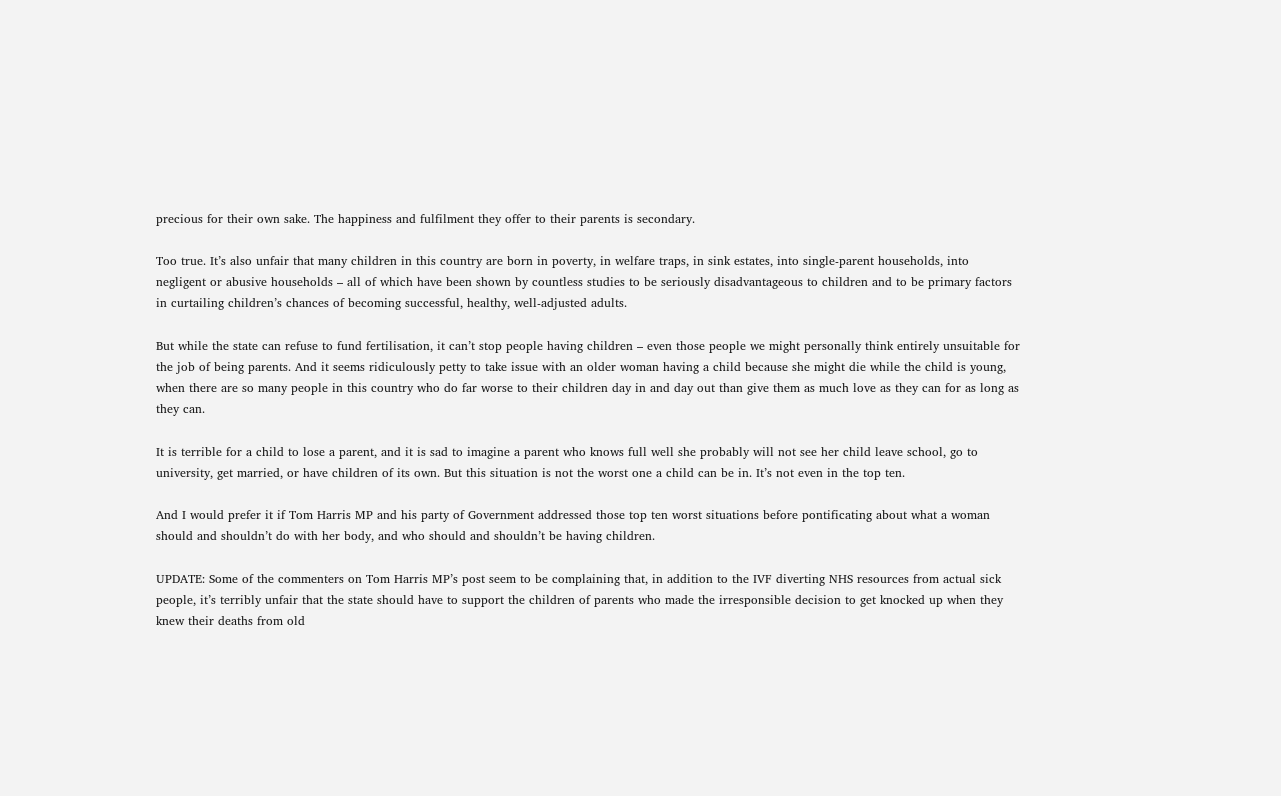precious for their own sake. The happiness and fulfilment they offer to their parents is secondary.

Too true. It’s also unfair that many children in this country are born in poverty, in welfare traps, in sink estates, into single-parent households, into negligent or abusive households – all of which have been shown by countless studies to be seriously disadvantageous to children and to be primary factors in curtailing children’s chances of becoming successful, healthy, well-adjusted adults.

But while the state can refuse to fund fertilisation, it can’t stop people having children – even those people we might personally think entirely unsuitable for the job of being parents. And it seems ridiculously petty to take issue with an older woman having a child because she might die while the child is young, when there are so many people in this country who do far worse to their children day in and day out than give them as much love as they can for as long as they can.

It is terrible for a child to lose a parent, and it is sad to imagine a parent who knows full well she probably will not see her child leave school, go to university, get married, or have children of its own. But this situation is not the worst one a child can be in. It’s not even in the top ten.

And I would prefer it if Tom Harris MP and his party of Government addressed those top ten worst situations before pontificating about what a woman should and shouldn’t do with her body, and who should and shouldn’t be having children.

UPDATE: Some of the commenters on Tom Harris MP’s post seem to be complaining that, in addition to the IVF diverting NHS resources from actual sick people, it’s terribly unfair that the state should have to support the children of parents who made the irresponsible decision to get knocked up when they knew their deaths from old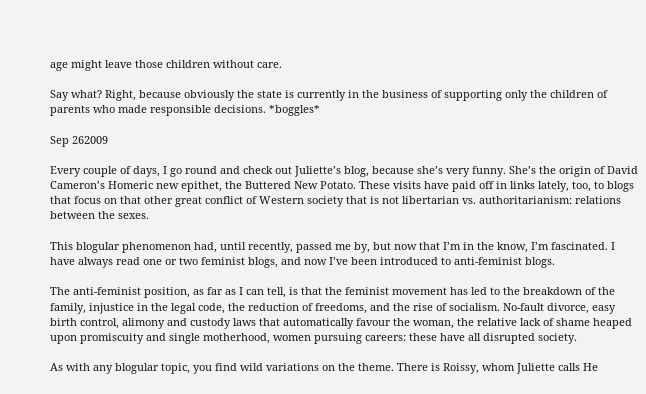age might leave those children without care.

Say what? Right, because obviously the state is currently in the business of supporting only the children of parents who made responsible decisions. *boggles*

Sep 262009

Every couple of days, I go round and check out Juliette’s blog, because she’s very funny. She’s the origin of David Cameron’s Homeric new epithet, the Buttered New Potato. These visits have paid off in links lately, too, to blogs that focus on that other great conflict of Western society that is not libertarian vs. authoritarianism: relations between the sexes.

This blogular phenomenon had, until recently, passed me by, but now that I’m in the know, I’m fascinated. I have always read one or two feminist blogs, and now I’ve been introduced to anti-feminist blogs.

The anti-feminist position, as far as I can tell, is that the feminist movement has led to the breakdown of the family, injustice in the legal code, the reduction of freedoms, and the rise of socialism. No-fault divorce, easy birth control, alimony and custody laws that automatically favour the woman, the relative lack of shame heaped upon promiscuity and single motherhood, women pursuing careers: these have all disrupted society.

As with any blogular topic, you find wild variations on the theme. There is Roissy, whom Juliette calls He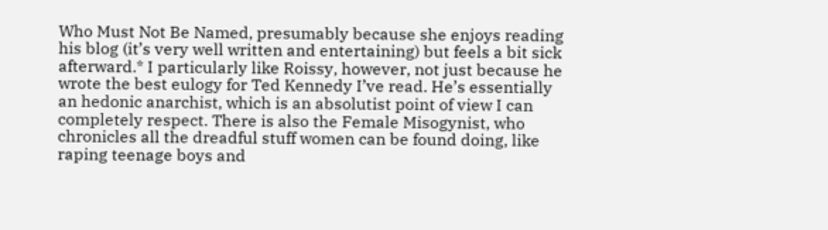Who Must Not Be Named, presumably because she enjoys reading his blog (it’s very well written and entertaining) but feels a bit sick afterward.* I particularly like Roissy, however, not just because he wrote the best eulogy for Ted Kennedy I’ve read. He’s essentially an hedonic anarchist, which is an absolutist point of view I can completely respect. There is also the Female Misogynist, who chronicles all the dreadful stuff women can be found doing, like raping teenage boys and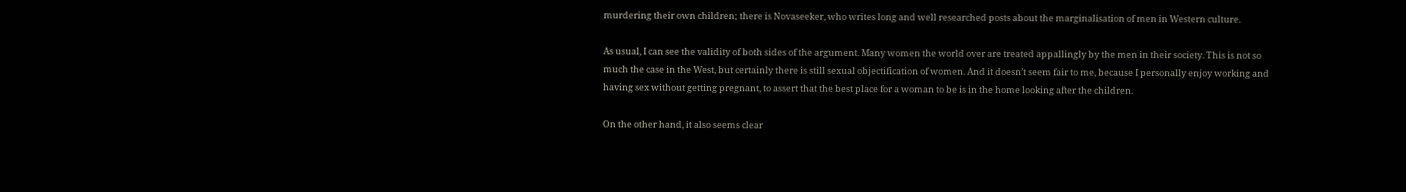murdering their own children; there is Novaseeker, who writes long and well researched posts about the marginalisation of men in Western culture.

As usual, I can see the validity of both sides of the argument. Many women the world over are treated appallingly by the men in their society. This is not so much the case in the West, but certainly there is still sexual objectification of women. And it doesn’t seem fair to me, because I personally enjoy working and having sex without getting pregnant, to assert that the best place for a woman to be is in the home looking after the children.

On the other hand, it also seems clear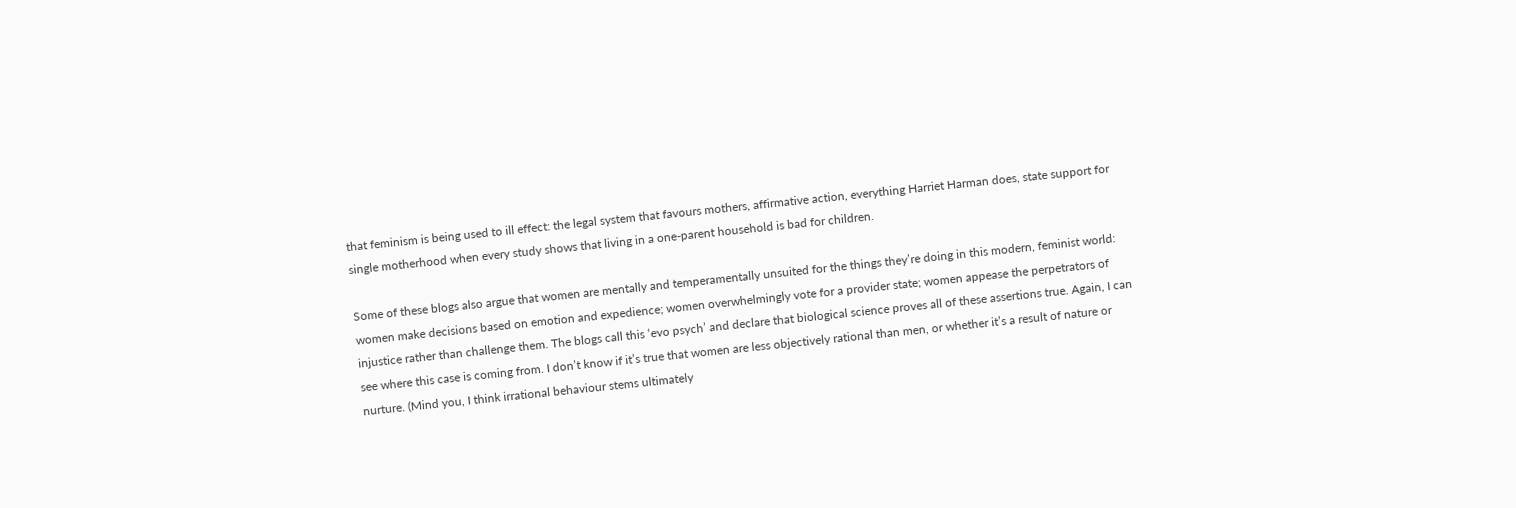that feminism is being used to ill effect: the legal system that favours mothers, affirmative action, everything Harriet Harman does, state support for single motherhood when every study shows that living in a one-parent household is bad for children.

Some of these blogs also argue that women are mentally and temperamentally unsuited for the things they’re doing in this modern, feminist world: women make decisions based on emotion and expedience; women overwhelmingly vote for a provider state; women appease the perpetrators of injustice rather than challenge them. The blogs call this ‘evo psych’ and declare that biological science proves all of these assertions true. Again, I can see where this case is coming from. I don’t know if it’s true that women are less objectively rational than men, or whether it’s a result of nature or nurture. (Mind you, I think irrational behaviour stems ultimately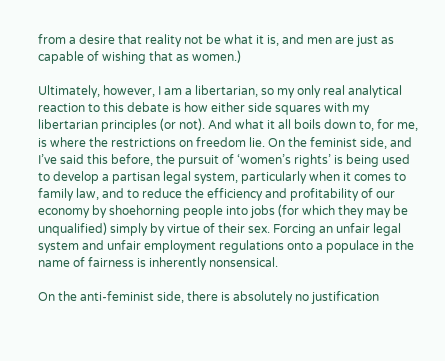from a desire that reality not be what it is, and men are just as capable of wishing that as women.)

Ultimately, however, I am a libertarian, so my only real analytical reaction to this debate is how either side squares with my libertarian principles (or not). And what it all boils down to, for me, is where the restrictions on freedom lie. On the feminist side, and I’ve said this before, the pursuit of ‘women’s rights’ is being used to develop a partisan legal system, particularly when it comes to family law, and to reduce the efficiency and profitability of our economy by shoehorning people into jobs (for which they may be unqualified) simply by virtue of their sex. Forcing an unfair legal system and unfair employment regulations onto a populace in the name of fairness is inherently nonsensical.

On the anti-feminist side, there is absolutely no justification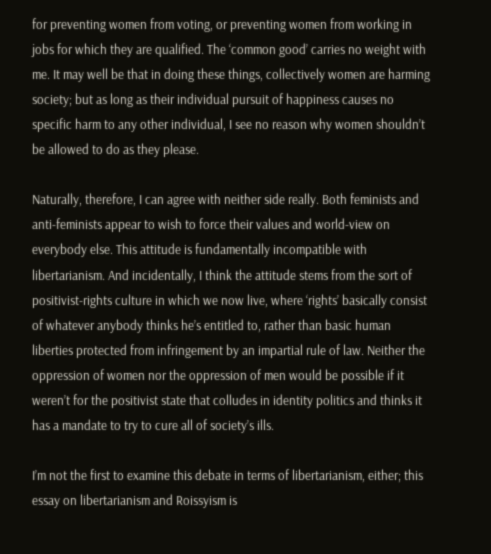for preventing women from voting, or preventing women from working in jobs for which they are qualified. The ‘common good’ carries no weight with me. It may well be that in doing these things, collectively women are harming society; but as long as their individual pursuit of happiness causes no specific harm to any other individual, I see no reason why women shouldn’t be allowed to do as they please.

Naturally, therefore, I can agree with neither side really. Both feminists and anti-feminists appear to wish to force their values and world-view on everybody else. This attitude is fundamentally incompatible with libertarianism. And incidentally, I think the attitude stems from the sort of positivist-rights culture in which we now live, where ‘rights’ basically consist of whatever anybody thinks he’s entitled to, rather than basic human liberties protected from infringement by an impartial rule of law. Neither the oppression of women nor the oppression of men would be possible if it weren’t for the positivist state that colludes in identity politics and thinks it has a mandate to try to cure all of society’s ills.

I’m not the first to examine this debate in terms of libertarianism, either; this essay on libertarianism and Roissyism is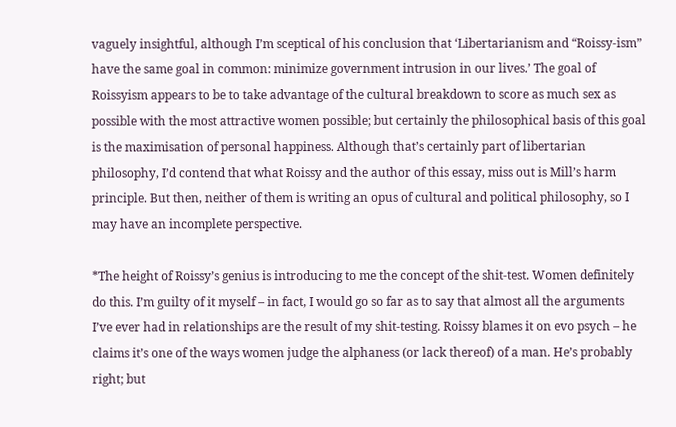vaguely insightful, although I’m sceptical of his conclusion that ‘Libertarianism and “Roissy-ism” have the same goal in common: minimize government intrusion in our lives.’ The goal of Roissyism appears to be to take advantage of the cultural breakdown to score as much sex as possible with the most attractive women possible; but certainly the philosophical basis of this goal is the maximisation of personal happiness. Although that’s certainly part of libertarian philosophy, I’d contend that what Roissy and the author of this essay, miss out is Mill’s harm principle. But then, neither of them is writing an opus of cultural and political philosophy, so I may have an incomplete perspective.

*The height of Roissy’s genius is introducing to me the concept of the shit-test. Women definitely do this. I’m guilty of it myself – in fact, I would go so far as to say that almost all the arguments I’ve ever had in relationships are the result of my shit-testing. Roissy blames it on evo psych – he claims it’s one of the ways women judge the alphaness (or lack thereof) of a man. He’s probably right; but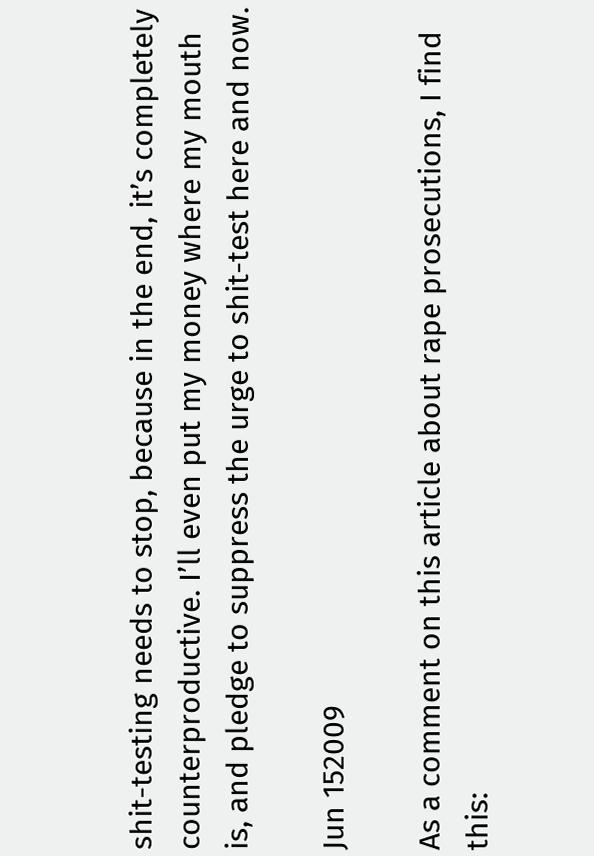shit-testing needs to stop, because in the end, it’s completely counterproductive. I’ll even put my money where my mouth is, and pledge to suppress the urge to shit-test here and now.

Jun 152009

As a comment on this article about rape prosecutions, I find this: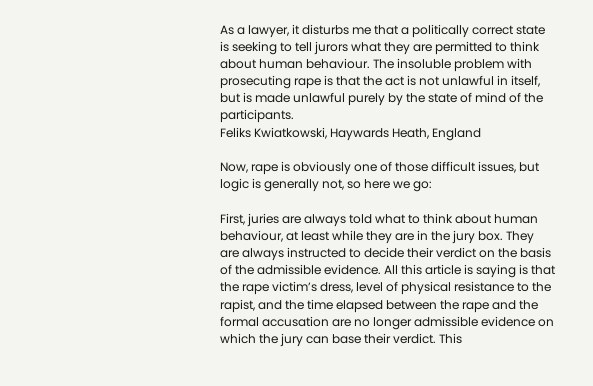As a lawyer, it disturbs me that a politically correct state is seeking to tell jurors what they are permitted to think about human behaviour. The insoluble problem with prosecuting rape is that the act is not unlawful in itself, but is made unlawful purely by the state of mind of the participants.
Feliks Kwiatkowski, Haywards Heath, England

Now, rape is obviously one of those difficult issues, but logic is generally not, so here we go:

First, juries are always told what to think about human behaviour, at least while they are in the jury box. They are always instructed to decide their verdict on the basis of the admissible evidence. All this article is saying is that the rape victim’s dress, level of physical resistance to the rapist, and the time elapsed between the rape and the formal accusation are no longer admissible evidence on which the jury can base their verdict. This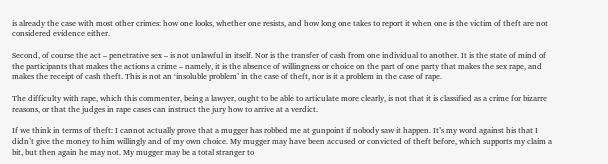is already the case with most other crimes: how one looks, whether one resists, and how long one takes to report it when one is the victim of theft are not considered evidence either.

Second, of course the act – penetrative sex – is not unlawful in itself. Nor is the transfer of cash from one individual to another. It is the state of mind of the participants that makes the actions a crime – namely, it is the absence of willingness or choice on the part of one party that makes the sex rape, and makes the receipt of cash theft. This is not an ‘insoluble problem’ in the case of theft, nor is it a problem in the case of rape.

The difficulty with rape, which this commenter, being a lawyer, ought to be able to articulate more clearly, is not that it is classified as a crime for bizarre reasons, or that the judges in rape cases can instruct the jury how to arrive at a verdict.

If we think in terms of theft: I cannot actually prove that a mugger has robbed me at gunpoint if nobody saw it happen. It’s my word against his that I didn’t give the money to him willingly and of my own choice. My mugger may have been accused or convicted of theft before, which supports my claim a bit, but then again he may not. My mugger may be a total stranger to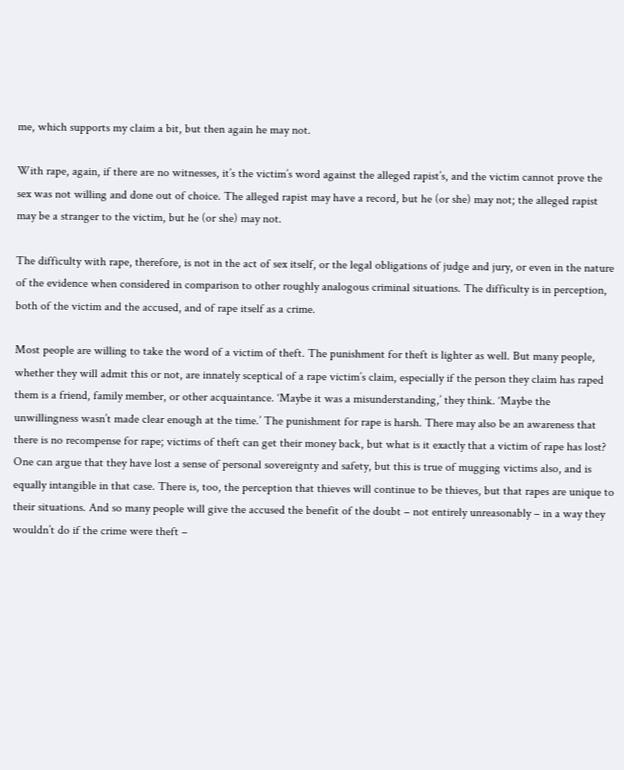me, which supports my claim a bit, but then again he may not.

With rape, again, if there are no witnesses, it’s the victim’s word against the alleged rapist’s, and the victim cannot prove the sex was not willing and done out of choice. The alleged rapist may have a record, but he (or she) may not; the alleged rapist may be a stranger to the victim, but he (or she) may not.

The difficulty with rape, therefore, is not in the act of sex itself, or the legal obligations of judge and jury, or even in the nature of the evidence when considered in comparison to other roughly analogous criminal situations. The difficulty is in perception, both of the victim and the accused, and of rape itself as a crime.

Most people are willing to take the word of a victim of theft. The punishment for theft is lighter as well. But many people, whether they will admit this or not, are innately sceptical of a rape victim’s claim, especially if the person they claim has raped them is a friend, family member, or other acquaintance. ‘Maybe it was a misunderstanding,’ they think. ‘Maybe the unwillingness wasn’t made clear enough at the time.’ The punishment for rape is harsh. There may also be an awareness that there is no recompense for rape; victims of theft can get their money back, but what is it exactly that a victim of rape has lost? One can argue that they have lost a sense of personal sovereignty and safety, but this is true of mugging victims also, and is equally intangible in that case. There is, too, the perception that thieves will continue to be thieves, but that rapes are unique to their situations. And so many people will give the accused the benefit of the doubt – not entirely unreasonably – in a way they wouldn’t do if the crime were theft –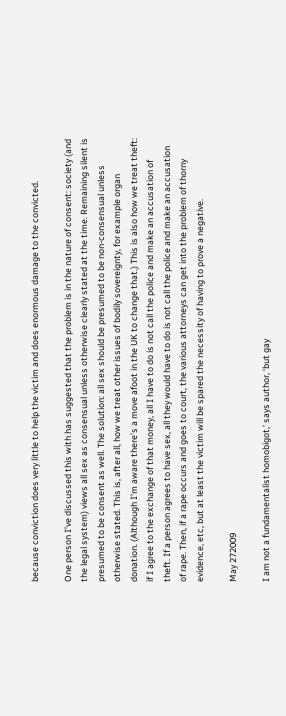because conviction does very little to help the victim and does enormous damage to the convicted.

One person I’ve discussed this with has suggested that the problem is in the nature of consent: society (and the legal system) views all sex as consensual unless otherwise clearly stated at the time. Remaining silent is presumed to be consent as well. The solution: all sex should be presumed to be non-consensual unless otherwise stated. This is, after all, how we treat other issues of bodily sovereignty, for example organ donation. (Although I’m aware there’s a move afoot in the UK to change that.) This is also how we treat theft: if I agree to the exchange of that money, all I have to do is not call the police and make an accusation of theft. If a person agrees to have sex, all they would have to do is not call the police and make an accusation of rape. Then, if a rape occurs and goes to court, the various attorneys can get into the problem of thorny evidence, etc, but at least the victim will be spared the necessity of having to prove a negative.

May 272009

I am not a fundamentalist homobigot,’ says author, ‘but gay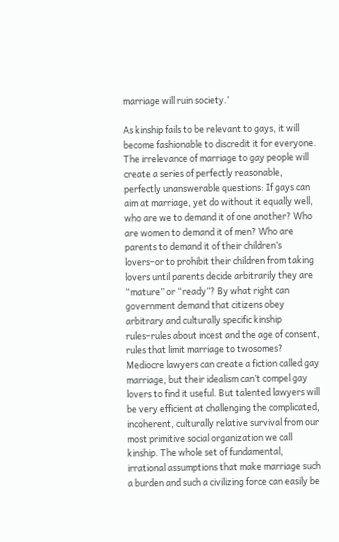marriage will ruin society.’

As kinship fails to be relevant to gays, it will become fashionable to discredit it for everyone. The irrelevance of marriage to gay people will create a series of perfectly reasonable, perfectly unanswerable questions: If gays can aim at marriage, yet do without it equally well, who are we to demand it of one another? Who are women to demand it of men? Who are parents to demand it of their children’s lovers–or to prohibit their children from taking lovers until parents decide arbitrarily they are “mature” or “ready”? By what right can government demand that citizens obey arbitrary and culturally specific kinship rules–rules about incest and the age of consent, rules that limit marriage to twosomes? Mediocre lawyers can create a fiction called gay marriage, but their idealism can’t compel gay lovers to find it useful. But talented lawyers will be very efficient at challenging the complicated, incoherent, culturally relative survival from our most primitive social organization we call kinship. The whole set of fundamental, irrational assumptions that make marriage such a burden and such a civilizing force can easily be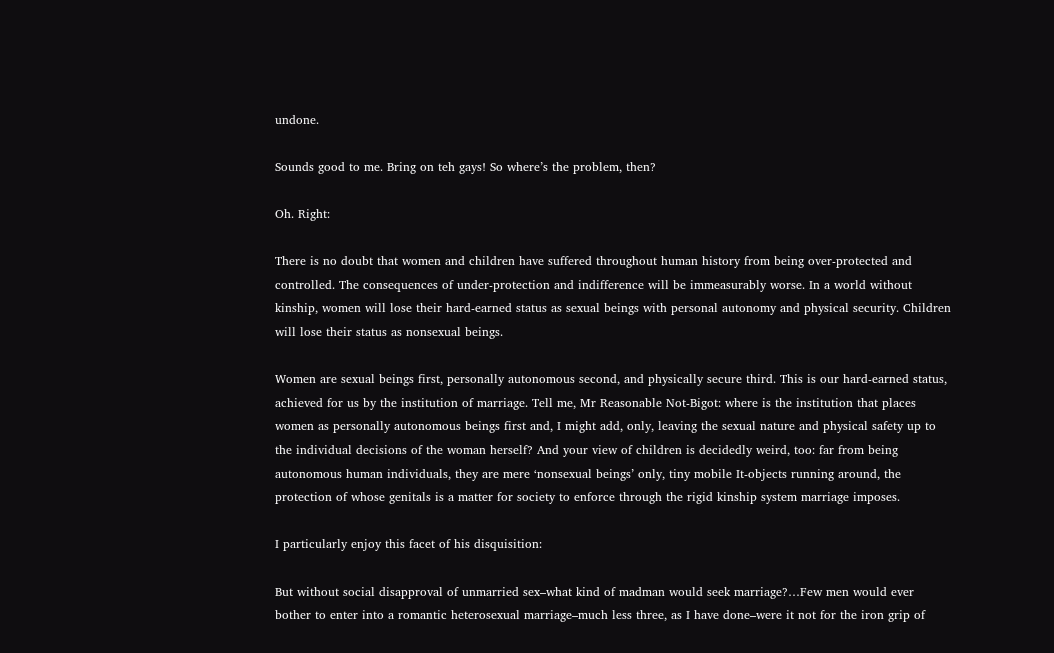undone.

Sounds good to me. Bring on teh gays! So where’s the problem, then?

Oh. Right:

There is no doubt that women and children have suffered throughout human history from being over-protected and controlled. The consequences of under-protection and indifference will be immeasurably worse. In a world without kinship, women will lose their hard-earned status as sexual beings with personal autonomy and physical security. Children will lose their status as nonsexual beings.

Women are sexual beings first, personally autonomous second, and physically secure third. This is our hard-earned status, achieved for us by the institution of marriage. Tell me, Mr Reasonable Not-Bigot: where is the institution that places women as personally autonomous beings first and, I might add, only, leaving the sexual nature and physical safety up to the individual decisions of the woman herself? And your view of children is decidedly weird, too: far from being autonomous human individuals, they are mere ‘nonsexual beings’ only, tiny mobile It-objects running around, the protection of whose genitals is a matter for society to enforce through the rigid kinship system marriage imposes.

I particularly enjoy this facet of his disquisition:

But without social disapproval of unmarried sex–what kind of madman would seek marriage?…Few men would ever bother to enter into a romantic heterosexual marriage–much less three, as I have done–were it not for the iron grip of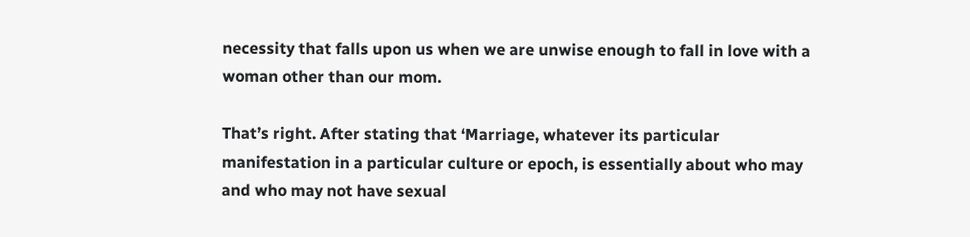necessity that falls upon us when we are unwise enough to fall in love with a woman other than our mom.

That’s right. After stating that ‘Marriage, whatever its particular manifestation in a particular culture or epoch, is essentially about who may and who may not have sexual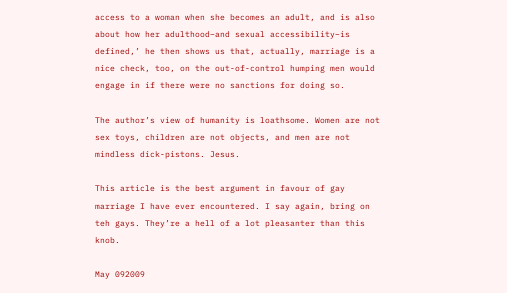access to a woman when she becomes an adult, and is also about how her adulthood–and sexual accessibility–is defined,’ he then shows us that, actually, marriage is a nice check, too, on the out-of-control humping men would engage in if there were no sanctions for doing so.

The author’s view of humanity is loathsome. Women are not sex toys, children are not objects, and men are not mindless dick-pistons. Jesus.

This article is the best argument in favour of gay marriage I have ever encountered. I say again, bring on teh gays. They’re a hell of a lot pleasanter than this knob.

May 092009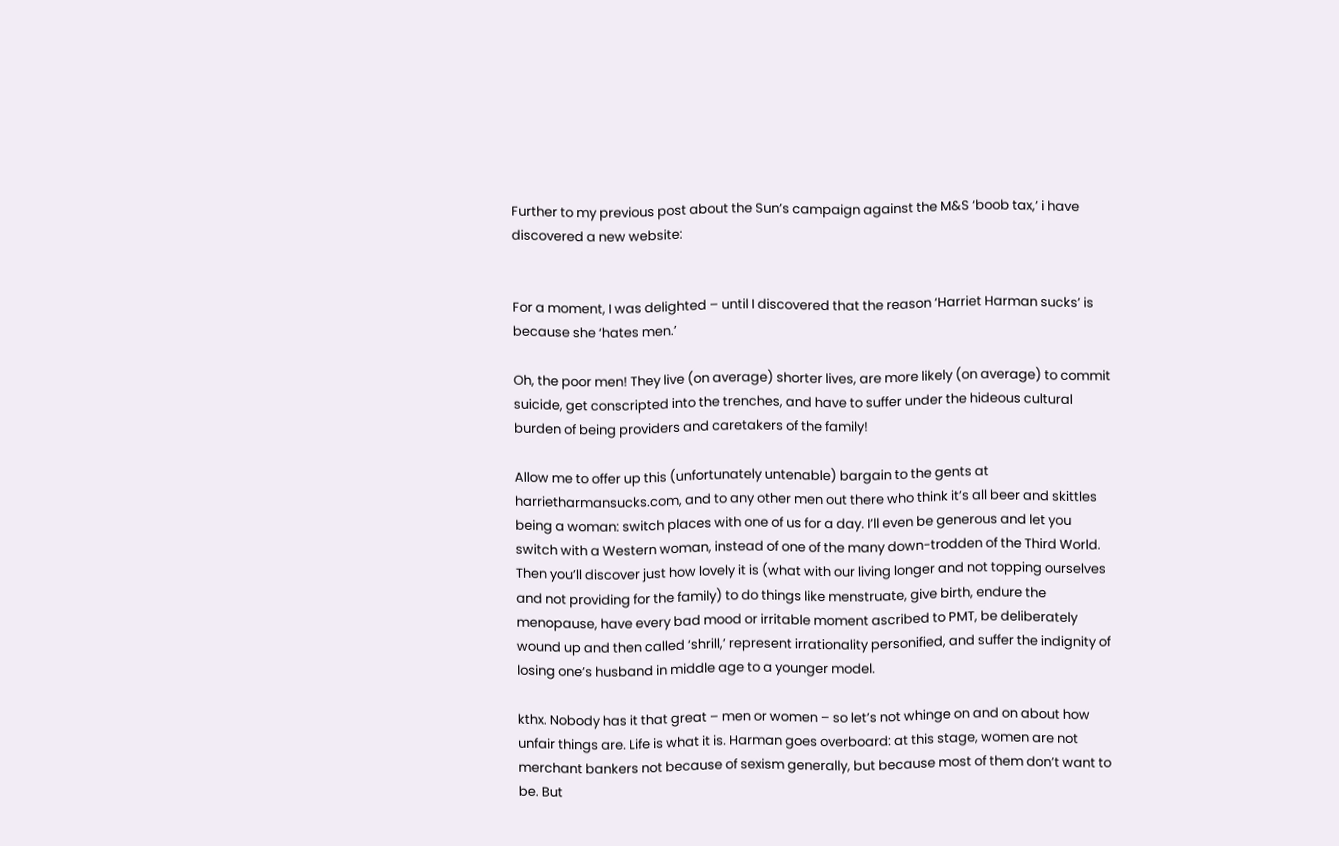Further to my previous post about the Sun’s campaign against the M&S ‘boob tax,’ i have discovered a new website:


For a moment, I was delighted – until I discovered that the reason ‘Harriet Harman sucks’ is because she ‘hates men.’

Oh, the poor men! They live (on average) shorter lives, are more likely (on average) to commit suicide, get conscripted into the trenches, and have to suffer under the hideous cultural burden of being providers and caretakers of the family!

Allow me to offer up this (unfortunately untenable) bargain to the gents at harrietharmansucks.com, and to any other men out there who think it’s all beer and skittles being a woman: switch places with one of us for a day. I’ll even be generous and let you switch with a Western woman, instead of one of the many down-trodden of the Third World. Then you’ll discover just how lovely it is (what with our living longer and not topping ourselves and not providing for the family) to do things like menstruate, give birth, endure the menopause, have every bad mood or irritable moment ascribed to PMT, be deliberately wound up and then called ‘shrill,’ represent irrationality personified, and suffer the indignity of losing one’s husband in middle age to a younger model.

kthx. Nobody has it that great – men or women – so let’s not whinge on and on about how unfair things are. Life is what it is. Harman goes overboard: at this stage, women are not merchant bankers not because of sexism generally, but because most of them don’t want to be. But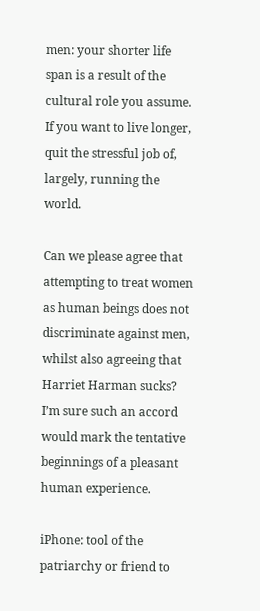men: your shorter life span is a result of the cultural role you assume. If you want to live longer, quit the stressful job of, largely, running the world.

Can we please agree that attempting to treat women as human beings does not discriminate against men, whilst also agreeing that Harriet Harman sucks? I’m sure such an accord would mark the tentative beginnings of a pleasant human experience.

iPhone: tool of the patriarchy or friend to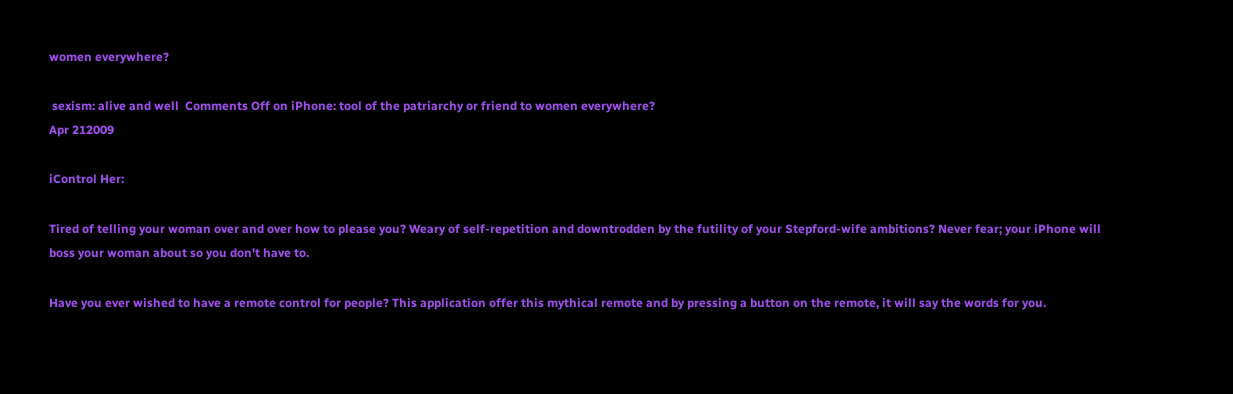women everywhere?

 sexism: alive and well  Comments Off on iPhone: tool of the patriarchy or friend to women everywhere?
Apr 212009

iControl Her:

Tired of telling your woman over and over how to please you? Weary of self-repetition and downtrodden by the futility of your Stepford-wife ambitions? Never fear; your iPhone will boss your woman about so you don’t have to.

Have you ever wished to have a remote control for people? This application offer this mythical remote and by pressing a button on the remote, it will say the words for you.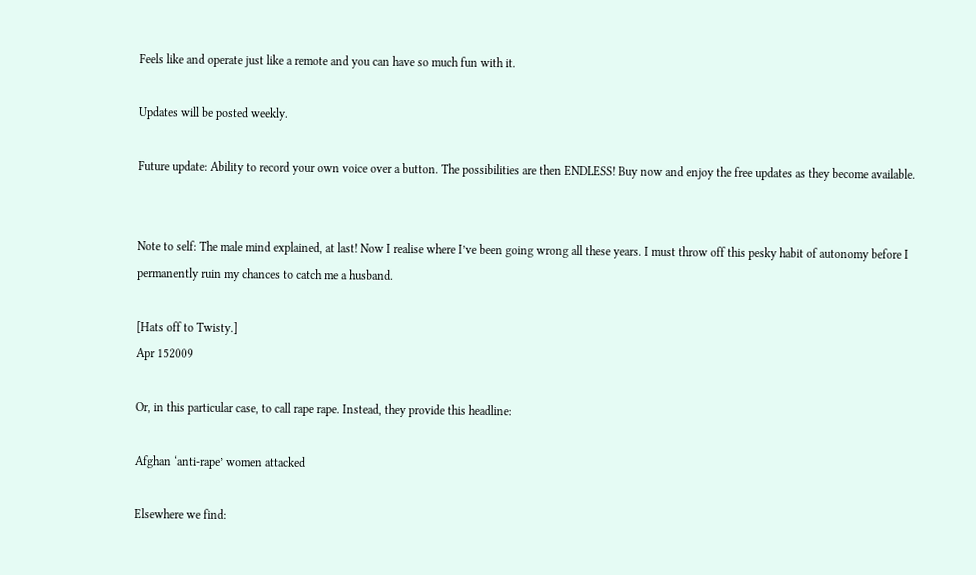Feels like and operate just like a remote and you can have so much fun with it.

Updates will be posted weekly.

Future update: Ability to record your own voice over a button. The possibilities are then ENDLESS! Buy now and enjoy the free updates as they become available.


Note to self: The male mind explained, at last! Now I realise where I’ve been going wrong all these years. I must throw off this pesky habit of autonomy before I permanently ruin my chances to catch me a husband.

[Hats off to Twisty.]
Apr 152009

Or, in this particular case, to call rape rape. Instead, they provide this headline:

Afghan ‘anti-rape’ women attacked

Elsewhere we find: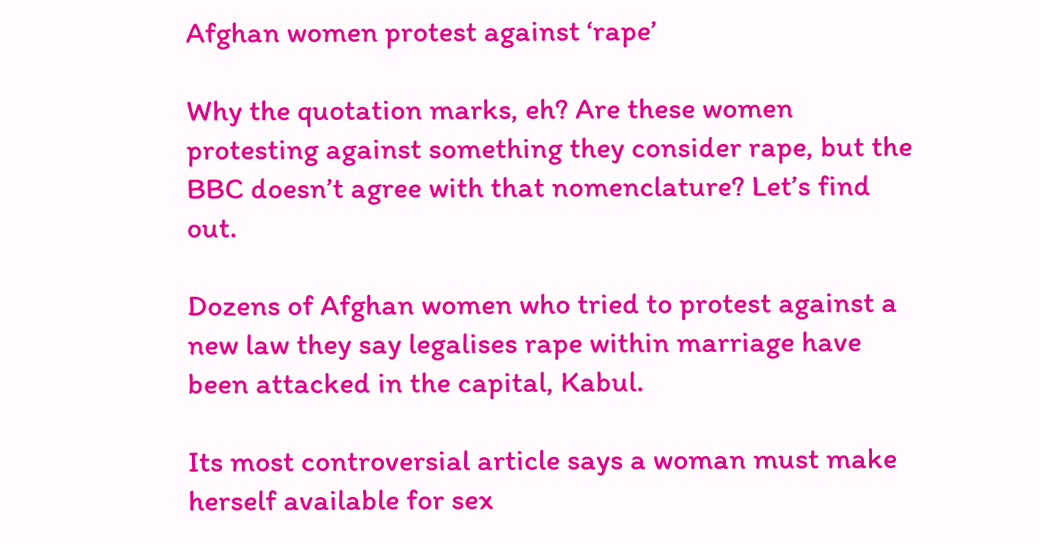Afghan women protest against ‘rape’

Why the quotation marks, eh? Are these women protesting against something they consider rape, but the BBC doesn’t agree with that nomenclature? Let’s find out.

Dozens of Afghan women who tried to protest against a new law they say legalises rape within marriage have been attacked in the capital, Kabul.

Its most controversial article says a woman must make herself available for sex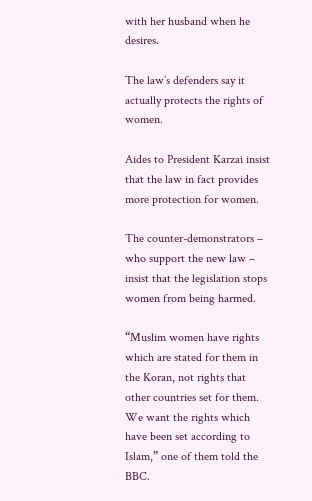with her husband when he desires.

The law’s defenders say it actually protects the rights of women.

Aides to President Karzai insist that the law in fact provides more protection for women.

The counter-demonstrators – who support the new law – insist that the legislation stops women from being harmed.

“Muslim women have rights which are stated for them in the Koran, not rights that other countries set for them. We want the rights which have been set according to Islam,” one of them told the BBC.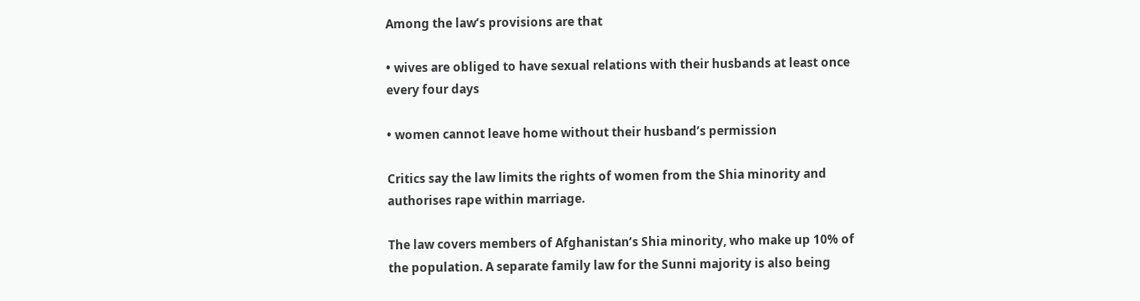Among the law’s provisions are that

• wives are obliged to have sexual relations with their husbands at least once every four days

• women cannot leave home without their husband’s permission

Critics say the law limits the rights of women from the Shia minority and authorises rape within marriage.

The law covers members of Afghanistan’s Shia minority, who make up 10% of the population. A separate family law for the Sunni majority is also being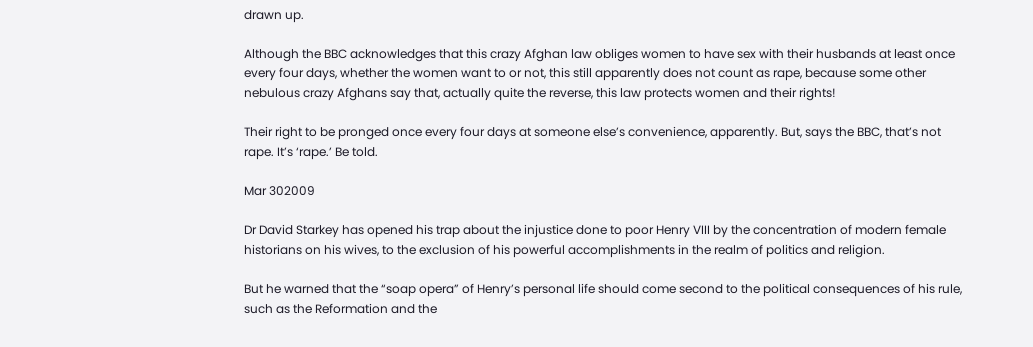drawn up.

Although the BBC acknowledges that this crazy Afghan law obliges women to have sex with their husbands at least once every four days, whether the women want to or not, this still apparently does not count as rape, because some other nebulous crazy Afghans say that, actually quite the reverse, this law protects women and their rights!

Their right to be pronged once every four days at someone else’s convenience, apparently. But, says the BBC, that’s not rape. It’s ‘rape.’ Be told.

Mar 302009

Dr David Starkey has opened his trap about the injustice done to poor Henry VIII by the concentration of modern female historians on his wives, to the exclusion of his powerful accomplishments in the realm of politics and religion.

But he warned that the “soap opera” of Henry’s personal life should come second to the political consequences of his rule, such as the Reformation and the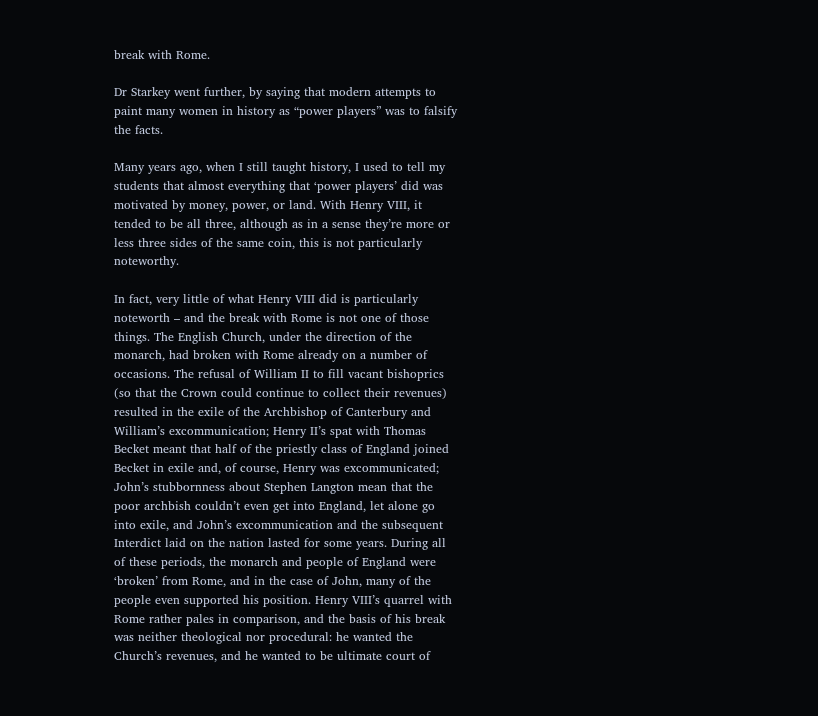break with Rome.

Dr Starkey went further, by saying that modern attempts to paint many women in history as “power players” was to falsify the facts.

Many years ago, when I still taught history, I used to tell my students that almost everything that ‘power players’ did was motivated by money, power, or land. With Henry VIII, it tended to be all three, although as in a sense they’re more or less three sides of the same coin, this is not particularly noteworthy.

In fact, very little of what Henry VIII did is particularly noteworth – and the break with Rome is not one of those things. The English Church, under the direction of the monarch, had broken with Rome already on a number of occasions. The refusal of William II to fill vacant bishoprics (so that the Crown could continue to collect their revenues) resulted in the exile of the Archbishop of Canterbury and William’s excommunication; Henry II’s spat with Thomas Becket meant that half of the priestly class of England joined Becket in exile and, of course, Henry was excommunicated; John’s stubbornness about Stephen Langton mean that the poor archbish couldn’t even get into England, let alone go into exile, and John’s excommunication and the subsequent Interdict laid on the nation lasted for some years. During all of these periods, the monarch and people of England were ‘broken’ from Rome, and in the case of John, many of the people even supported his position. Henry VIII’s quarrel with Rome rather pales in comparison, and the basis of his break was neither theological nor procedural: he wanted the Church’s revenues, and he wanted to be ultimate court of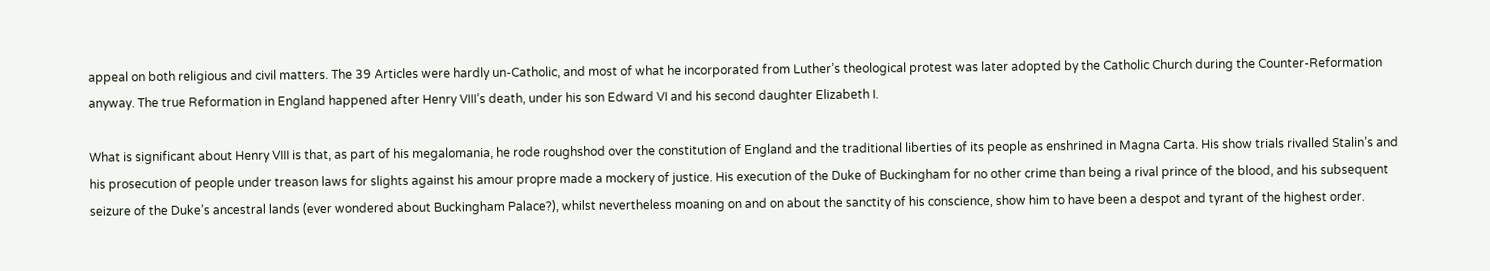appeal on both religious and civil matters. The 39 Articles were hardly un-Catholic, and most of what he incorporated from Luther’s theological protest was later adopted by the Catholic Church during the Counter-Reformation anyway. The true Reformation in England happened after Henry VIII’s death, under his son Edward VI and his second daughter Elizabeth I.

What is significant about Henry VIII is that, as part of his megalomania, he rode roughshod over the constitution of England and the traditional liberties of its people as enshrined in Magna Carta. His show trials rivalled Stalin’s and his prosecution of people under treason laws for slights against his amour propre made a mockery of justice. His execution of the Duke of Buckingham for no other crime than being a rival prince of the blood, and his subsequent seizure of the Duke’s ancestral lands (ever wondered about Buckingham Palace?), whilst nevertheless moaning on and on about the sanctity of his conscience, show him to have been a despot and tyrant of the highest order.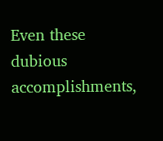Even these dubious accomplishments,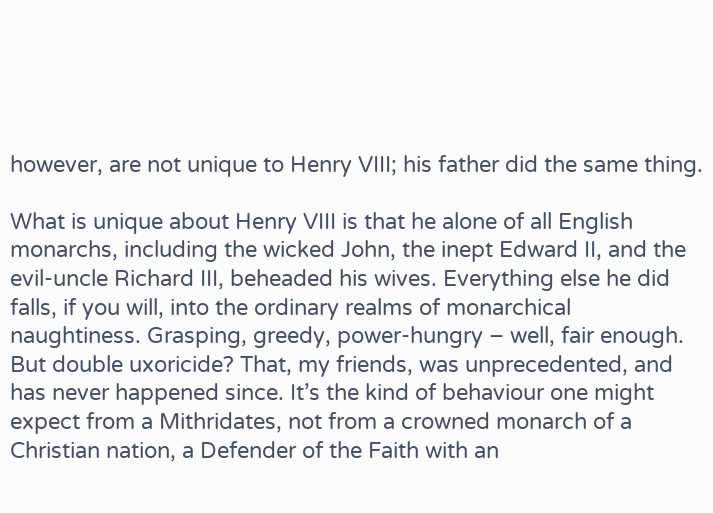however, are not unique to Henry VIII; his father did the same thing.

What is unique about Henry VIII is that he alone of all English monarchs, including the wicked John, the inept Edward II, and the evil-uncle Richard III, beheaded his wives. Everything else he did falls, if you will, into the ordinary realms of monarchical naughtiness. Grasping, greedy, power-hungry – well, fair enough. But double uxoricide? That, my friends, was unprecedented, and has never happened since. It’s the kind of behaviour one might expect from a Mithridates, not from a crowned monarch of a Christian nation, a Defender of the Faith with an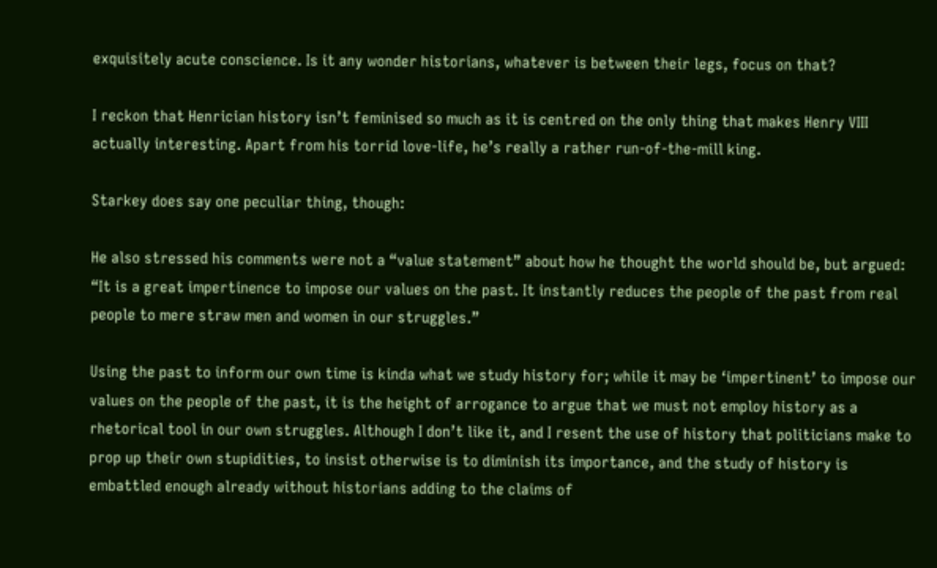exquisitely acute conscience. Is it any wonder historians, whatever is between their legs, focus on that?

I reckon that Henrician history isn’t feminised so much as it is centred on the only thing that makes Henry VIII actually interesting. Apart from his torrid love-life, he’s really a rather run-of-the-mill king.

Starkey does say one peculiar thing, though:

He also stressed his comments were not a “value statement” about how he thought the world should be, but argued: “It is a great impertinence to impose our values on the past. It instantly reduces the people of the past from real people to mere straw men and women in our struggles.”

Using the past to inform our own time is kinda what we study history for; while it may be ‘impertinent’ to impose our values on the people of the past, it is the height of arrogance to argue that we must not employ history as a rhetorical tool in our own struggles. Although I don’t like it, and I resent the use of history that politicians make to prop up their own stupidities, to insist otherwise is to diminish its importance, and the study of history is embattled enough already without historians adding to the claims of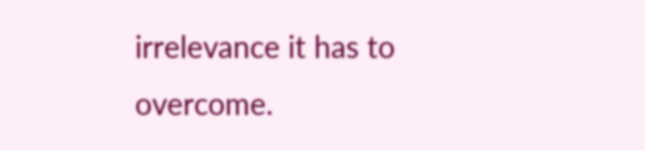irrelevance it has to overcome.